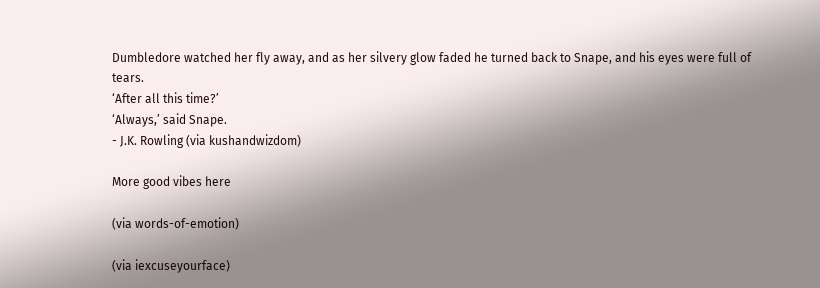Dumbledore watched her fly away, and as her silvery glow faded he turned back to Snape, and his eyes were full of tears.
‘After all this time?’
‘Always,’ said Snape.
- J.K. Rowling (via kushandwizdom)

More good vibes here

(via words-of-emotion)

(via iexcuseyourface)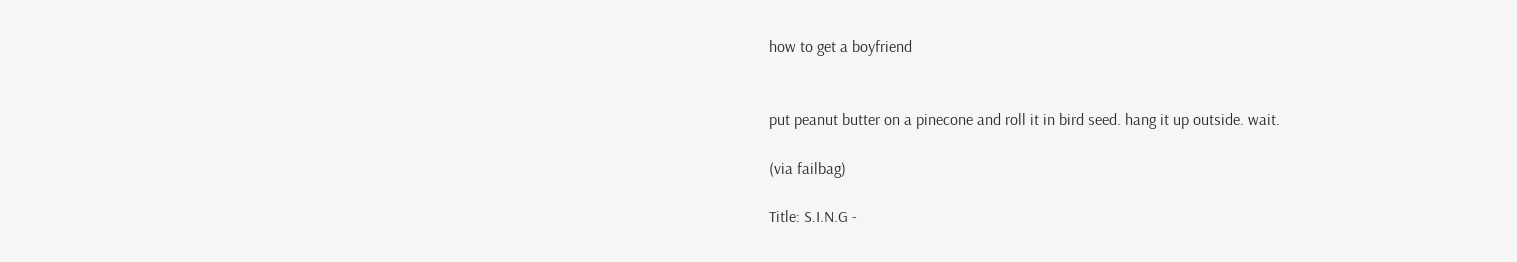how to get a boyfriend


put peanut butter on a pinecone and roll it in bird seed. hang it up outside. wait.

(via failbag)

Title: S.I.N.G -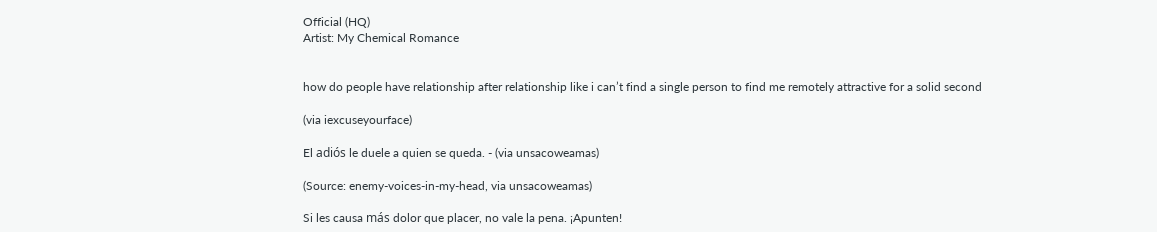Official (HQ)
Artist: My Chemical Romance


how do people have relationship after relationship like i can’t find a single person to find me remotely attractive for a solid second

(via iexcuseyourface)

El adiós le duele a quien se queda. - (via unsacoweamas)

(Source: enemy-voices-in-my-head, via unsacoweamas)

Si les causa más dolor que placer, no vale la pena. ¡Apunten!